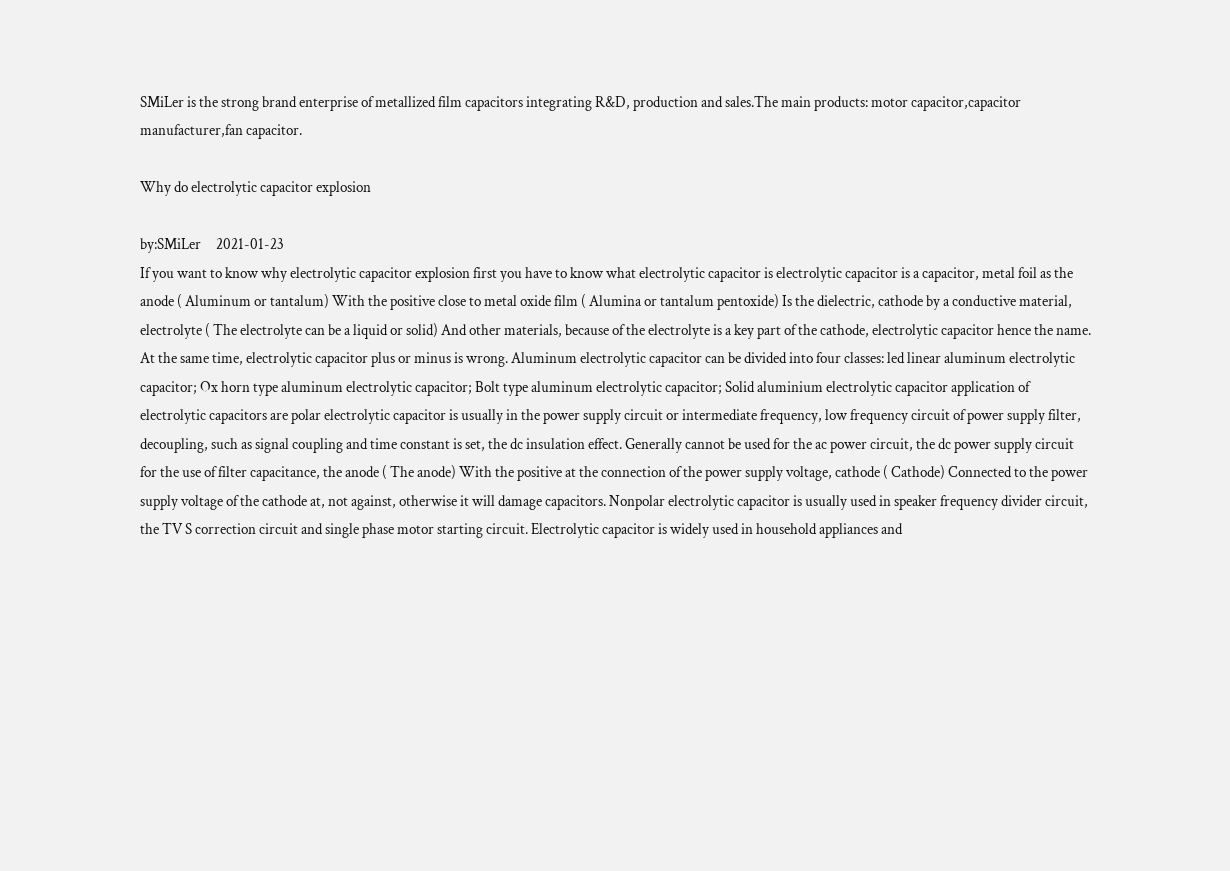SMiLer is the strong brand enterprise of metallized film capacitors integrating R&D, production and sales.The main products: motor capacitor,capacitor manufacturer,fan capacitor.

Why do electrolytic capacitor explosion

by:SMiLer     2021-01-23
If you want to know why electrolytic capacitor explosion first you have to know what electrolytic capacitor is electrolytic capacitor is a capacitor, metal foil as the anode ( Aluminum or tantalum) With the positive close to metal oxide film ( Alumina or tantalum pentoxide) Is the dielectric, cathode by a conductive material, electrolyte ( The electrolyte can be a liquid or solid) And other materials, because of the electrolyte is a key part of the cathode, electrolytic capacitor hence the name. At the same time, electrolytic capacitor plus or minus is wrong. Aluminum electrolytic capacitor can be divided into four classes: led linear aluminum electrolytic capacitor; Ox horn type aluminum electrolytic capacitor; Bolt type aluminum electrolytic capacitor; Solid aluminium electrolytic capacitor application of electrolytic capacitors are polar electrolytic capacitor is usually in the power supply circuit or intermediate frequency, low frequency circuit of power supply filter, decoupling, such as signal coupling and time constant is set, the dc insulation effect. Generally cannot be used for the ac power circuit, the dc power supply circuit for the use of filter capacitance, the anode ( The anode) With the positive at the connection of the power supply voltage, cathode ( Cathode) Connected to the power supply voltage of the cathode at, not against, otherwise it will damage capacitors. Nonpolar electrolytic capacitor is usually used in speaker frequency divider circuit, the TV S correction circuit and single phase motor starting circuit. Electrolytic capacitor is widely used in household appliances and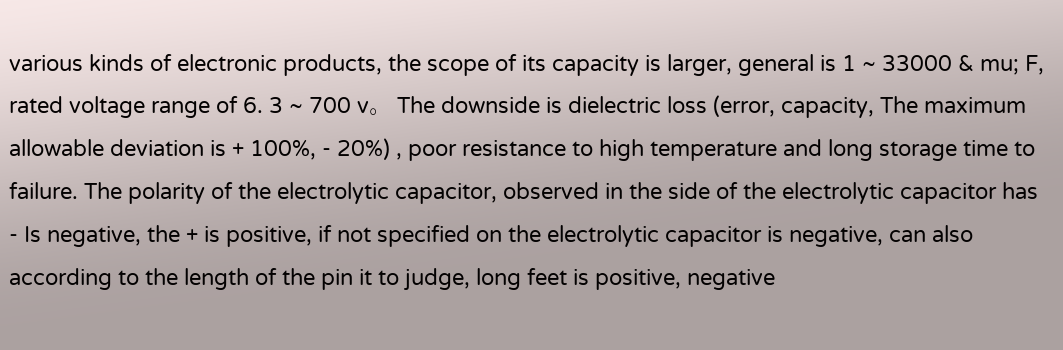various kinds of electronic products, the scope of its capacity is larger, general is 1 ~ 33000 & mu; F, rated voltage range of 6. 3 ~ 700 v。 The downside is dielectric loss (error, capacity, The maximum allowable deviation is + 100%, - 20%) , poor resistance to high temperature and long storage time to failure. The polarity of the electrolytic capacitor, observed in the side of the electrolytic capacitor has - Is negative, the + is positive, if not specified on the electrolytic capacitor is negative, can also according to the length of the pin it to judge, long feet is positive, negative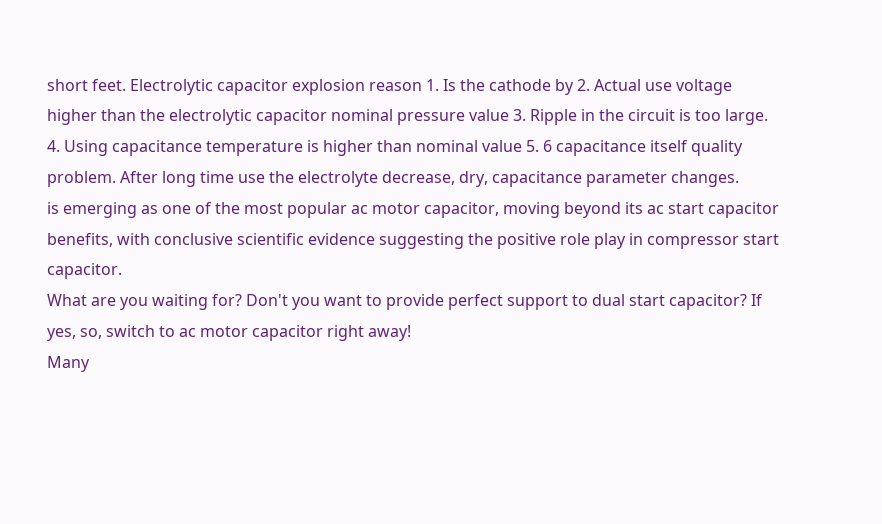short feet. Electrolytic capacitor explosion reason 1. Is the cathode by 2. Actual use voltage higher than the electrolytic capacitor nominal pressure value 3. Ripple in the circuit is too large. 4. Using capacitance temperature is higher than nominal value 5. 6 capacitance itself quality problem. After long time use the electrolyte decrease, dry, capacitance parameter changes.
is emerging as one of the most popular ac motor capacitor, moving beyond its ac start capacitor benefits, with conclusive scientific evidence suggesting the positive role play in compressor start capacitor.
What are you waiting for? Don't you want to provide perfect support to dual start capacitor? If yes, so, switch to ac motor capacitor right away!
Many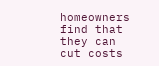homeowners find that they can cut costs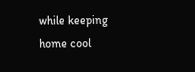while keeping home cool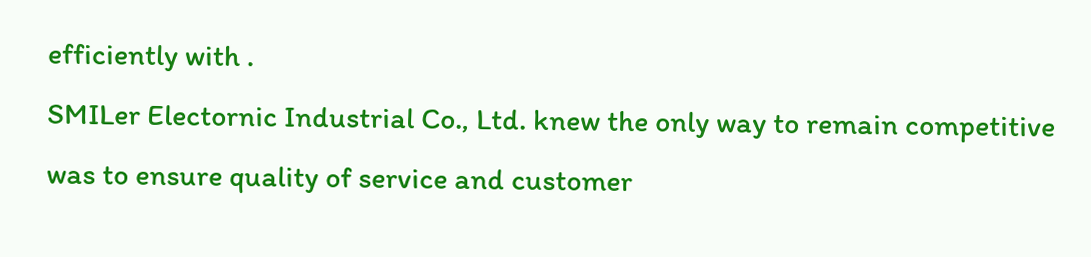efficiently with .
SMILer Electornic Industrial Co., Ltd. knew the only way to remain competitive was to ensure quality of service and customer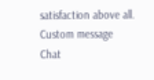satisfaction above all.
Custom message
Chat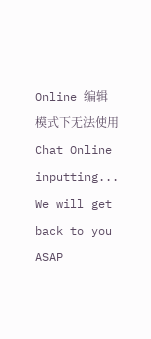Online 编辑模式下无法使用
Chat Online inputting...
We will get back to you ASAP